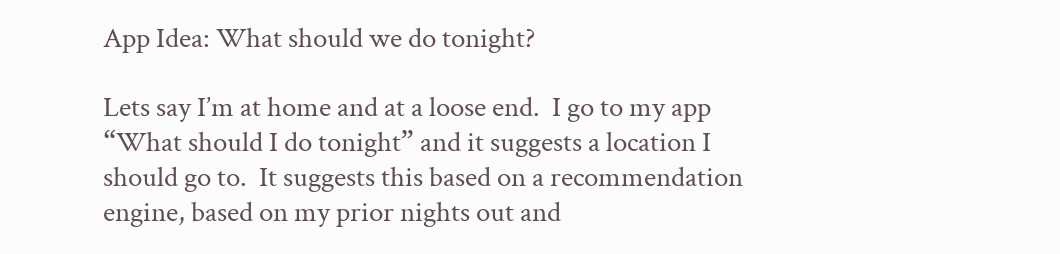App Idea: What should we do tonight?

Lets say I’m at home and at a loose end.  I go to my app “What should I do tonight” and it suggests a location I should go to.  It suggests this based on a recommendation engine, based on my prior nights out and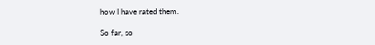how I have rated them.

So far, so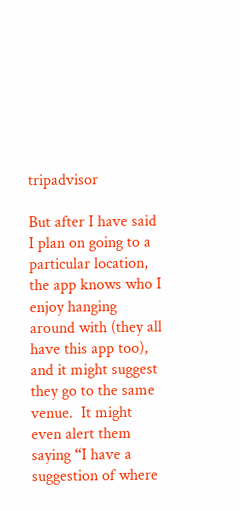tripadvisor

But after I have said I plan on going to a particular location, the app knows who I enjoy hanging around with (they all have this app too), and it might suggest they go to the same venue.  It might even alert them saying “I have a suggestion of where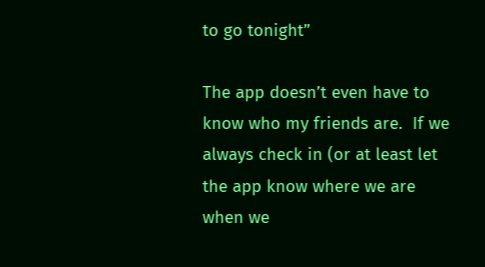to go tonight”

The app doesn’t even have to know who my friends are.  If we always check in (or at least let the app know where we are when we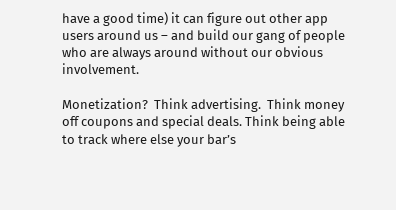have a good time) it can figure out other app users around us – and build our gang of people who are always around without our obvious involvement.

Monetization?  Think advertising.  Think money off coupons and special deals. Think being able to track where else your bar’s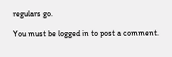regulars go.

You must be logged in to post a comment.